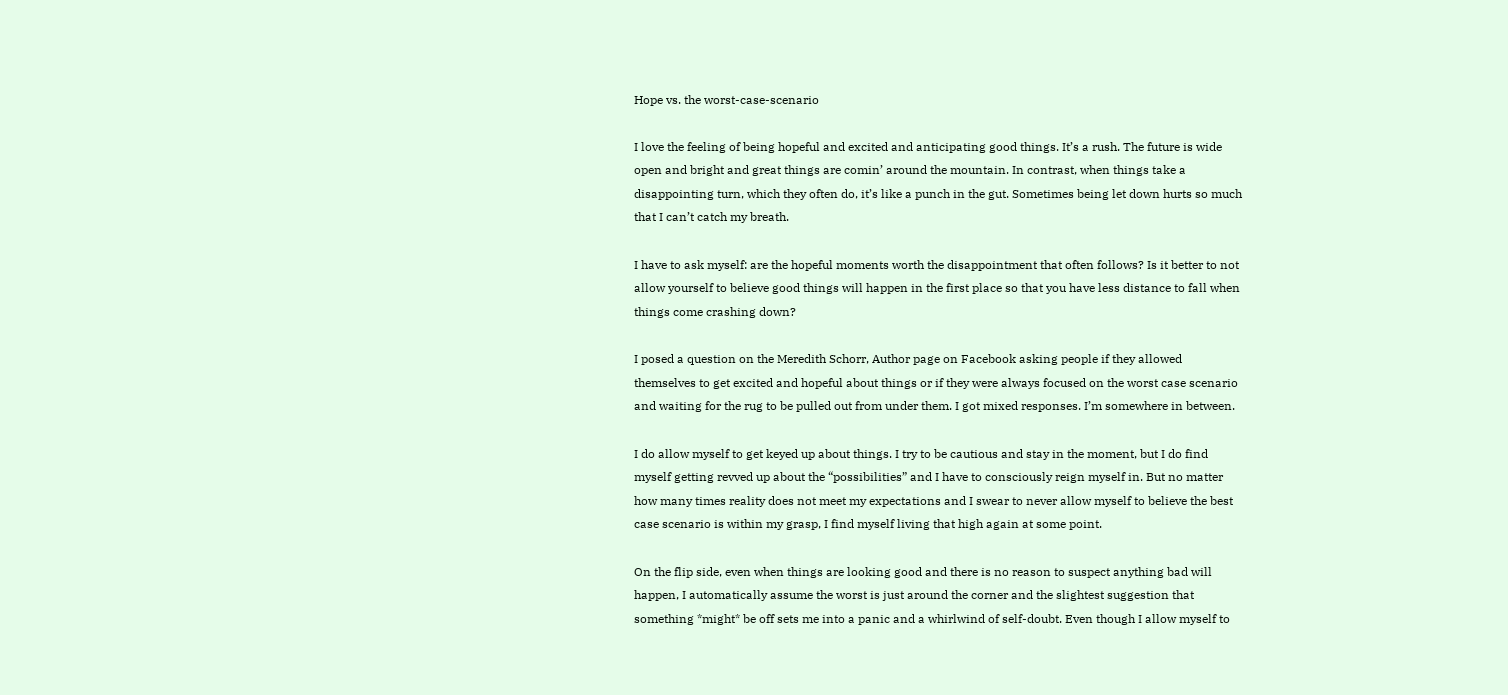Hope vs. the worst-case-scenario

I love the feeling of being hopeful and excited and anticipating good things. It’s a rush. The future is wide open and bright and great things are comin’ around the mountain. In contrast, when things take a disappointing turn, which they often do, it’s like a punch in the gut. Sometimes being let down hurts so much that I can’t catch my breath.

I have to ask myself: are the hopeful moments worth the disappointment that often follows? Is it better to not allow yourself to believe good things will happen in the first place so that you have less distance to fall when things come crashing down?

I posed a question on the Meredith Schorr, Author page on Facebook asking people if they allowed themselves to get excited and hopeful about things or if they were always focused on the worst case scenario and waiting for the rug to be pulled out from under them. I got mixed responses. I’m somewhere in between.

I do allow myself to get keyed up about things. I try to be cautious and stay in the moment, but I do find myself getting revved up about the “possibilities” and I have to consciously reign myself in. But no matter how many times reality does not meet my expectations and I swear to never allow myself to believe the best case scenario is within my grasp, I find myself living that high again at some point.

On the flip side, even when things are looking good and there is no reason to suspect anything bad will happen, I automatically assume the worst is just around the corner and the slightest suggestion that something *might* be off sets me into a panic and a whirlwind of self-doubt. Even though I allow myself to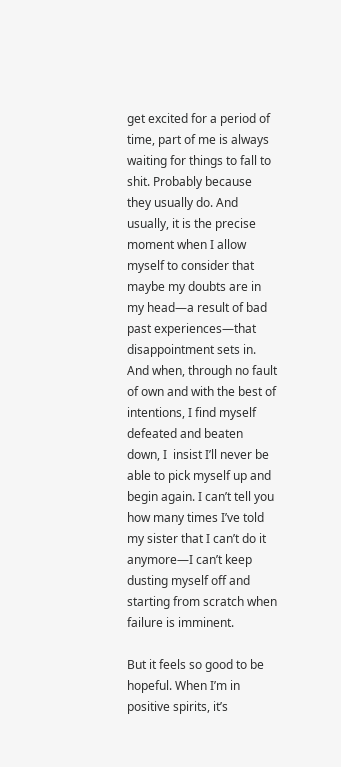get excited for a period of time, part of me is always waiting for things to fall to shit. Probably because they usually do. And usually, it is the precise moment when I allow myself to consider that maybe my doubts are in my head—a result of bad past experiences—that disappointment sets in. And when, through no fault of own and with the best of intentions, I find myself defeated and beaten down, I  insist I’ll never be able to pick myself up and begin again. I can’t tell you how many times I’ve told my sister that I can’t do it anymore—I can’t keep dusting myself off and starting from scratch when failure is imminent.

But it feels so good to be hopeful. When I’m in positive spirits, it’s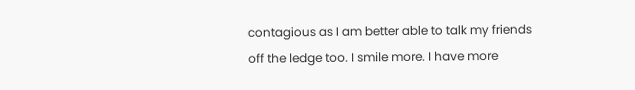contagious as I am better able to talk my friends off the ledge too. I smile more. I have more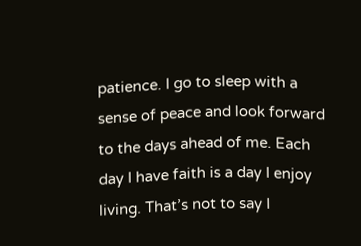patience. I go to sleep with a sense of peace and look forward to the days ahead of me. Each day I have faith is a day I enjoy living. That’s not to say I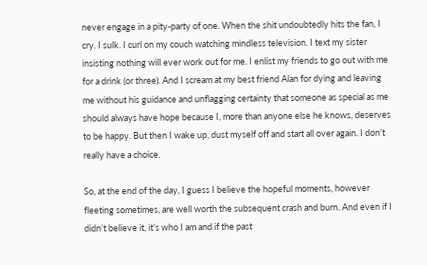never engage in a pity-party of one. When the shit undoubtedly hits the fan, I cry. I sulk. I curl on my couch watching mindless television. I text my sister insisting nothing will ever work out for me. I enlist my friends to go out with me for a drink (or three). And I scream at my best friend Alan for dying and leaving me without his guidance and unflagging certainty that someone as special as me should always have hope because I, more than anyone else he knows, deserves to be happy. But then I wake up, dust myself off and start all over again. I don’t really have a choice.

So, at the end of the day, I guess I believe the hopeful moments, however fleeting sometimes, are well worth the subsequent crash and burn. And even if I didn’t believe it, it’s who I am and if the past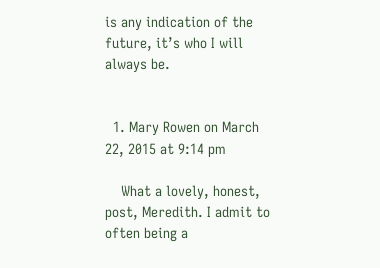is any indication of the future, it’s who I will always be.


  1. Mary Rowen on March 22, 2015 at 9:14 pm

    What a lovely, honest, post, Meredith. I admit to often being a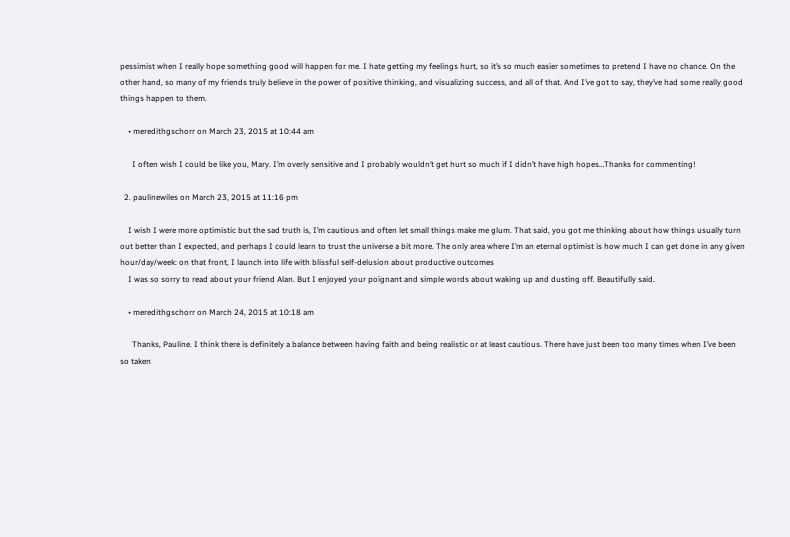pessimist when I really hope something good will happen for me. I hate getting my feelings hurt, so it’s so much easier sometimes to pretend I have no chance. On the other hand, so many of my friends truly believe in the power of positive thinking, and visualizing success, and all of that. And I’ve got to say, they’ve had some really good things happen to them.

    • meredithgschorr on March 23, 2015 at 10:44 am

      I often wish I could be like you, Mary. I’m overly sensitive and I probably wouldn’t get hurt so much if I didn’t have high hopes…Thanks for commenting!

  2. paulinewiles on March 23, 2015 at 11:16 pm

    I wish I were more optimistic but the sad truth is, I’m cautious and often let small things make me glum. That said, you got me thinking about how things usually turn out better than I expected, and perhaps I could learn to trust the universe a bit more. The only area where I’m an eternal optimist is how much I can get done in any given hour/day/week: on that front, I launch into life with blissful self-delusion about productive outcomes
    I was so sorry to read about your friend Alan. But I enjoyed your poignant and simple words about waking up and dusting off. Beautifully said.

    • meredithgschorr on March 24, 2015 at 10:18 am

      Thanks, Pauline. I think there is definitely a balance between having faith and being realistic or at least cautious. There have just been too many times when I’ve been so taken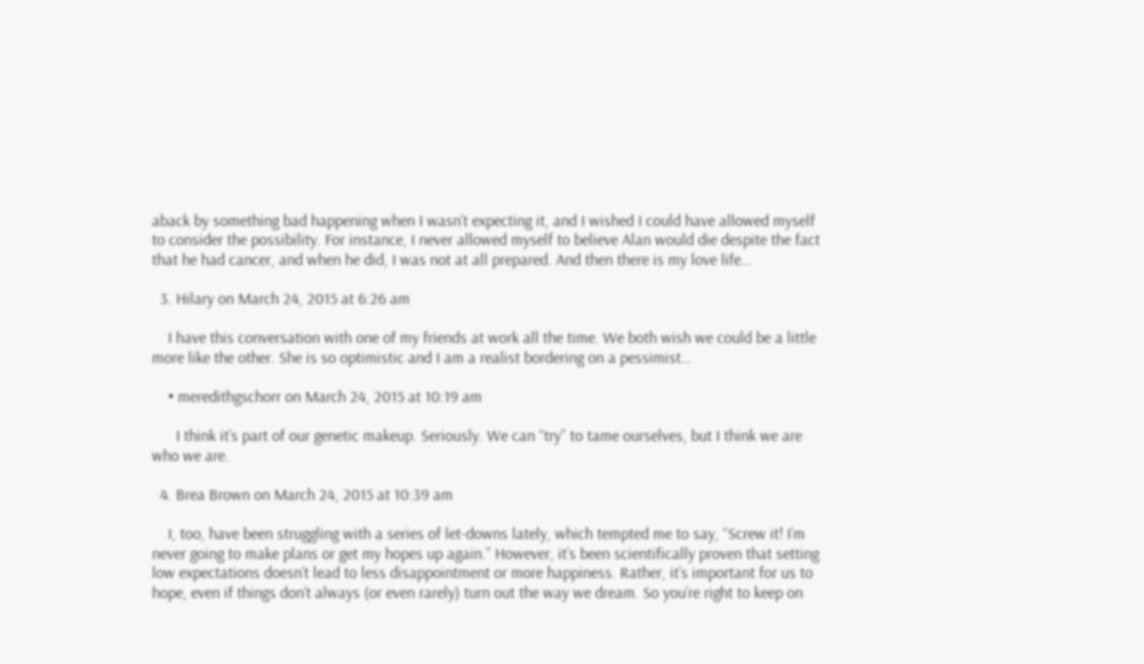aback by something bad happening when I wasn’t expecting it, and I wished I could have allowed myself to consider the possibility. For instance, I never allowed myself to believe Alan would die despite the fact that he had cancer, and when he did, I was not at all prepared. And then there is my love life…

  3. Hilary on March 24, 2015 at 6:26 am

    I have this conversation with one of my friends at work all the time. We both wish we could be a little more like the other. She is so optimistic and I am a realist bordering on a pessimist…

    • meredithgschorr on March 24, 2015 at 10:19 am

      I think it’s part of our genetic makeup. Seriously. We can “try” to tame ourselves, but I think we are who we are.

  4. Brea Brown on March 24, 2015 at 10:39 am

    I, too, have been struggling with a series of let-downs lately, which tempted me to say, “Screw it! I’m never going to make plans or get my hopes up again.” However, it’s been scientifically proven that setting low expectations doesn’t lead to less disappointment or more happiness. Rather, it’s important for us to hope, even if things don’t always (or even rarely) turn out the way we dream. So you’re right to keep on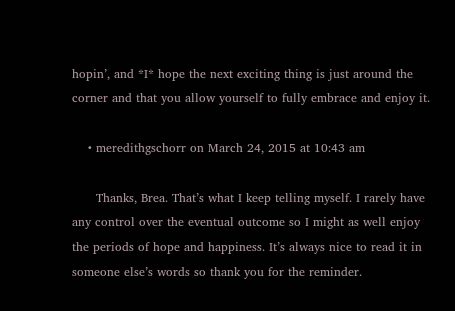hopin’, and *I* hope the next exciting thing is just around the corner and that you allow yourself to fully embrace and enjoy it.

    • meredithgschorr on March 24, 2015 at 10:43 am

      Thanks, Brea. That’s what I keep telling myself. I rarely have any control over the eventual outcome so I might as well enjoy the periods of hope and happiness. It’s always nice to read it in someone else’s words so thank you for the reminder.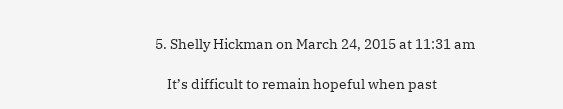5. Shelly Hickman on March 24, 2015 at 11:31 am

    It’s difficult to remain hopeful when past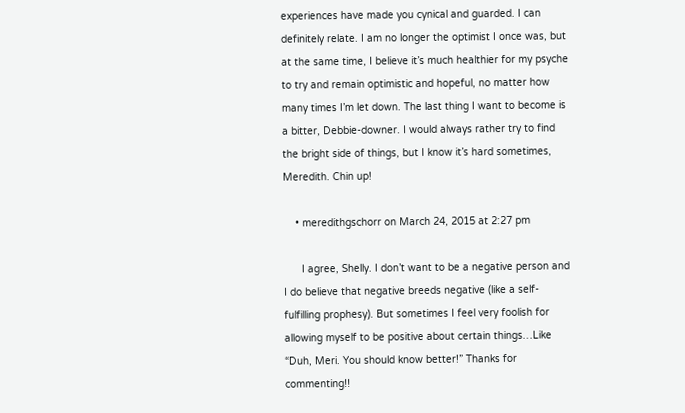experiences have made you cynical and guarded. I can definitely relate. I am no longer the optimist I once was, but at the same time, I believe it’s much healthier for my psyche to try and remain optimistic and hopeful, no matter how many times I’m let down. The last thing I want to become is a bitter, Debbie-downer. I would always rather try to find the bright side of things, but I know it’s hard sometimes, Meredith. Chin up!

    • meredithgschorr on March 24, 2015 at 2:27 pm

      I agree, Shelly. I don’t want to be a negative person and I do believe that negative breeds negative (like a self-fulfilling prophesy). But sometimes I feel very foolish for allowing myself to be positive about certain things…Like “Duh, Meri. You should know better!” Thanks for commenting!!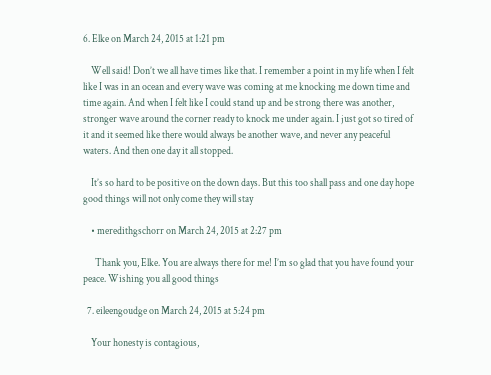6. Elke on March 24, 2015 at 1:21 pm

    Well said! Don’t we all have times like that. I remember a point in my life when I felt like I was in an ocean and every wave was coming at me knocking me down time and time again. And when I felt like I could stand up and be strong there was another, stronger wave around the corner ready to knock me under again. I just got so tired of it and it seemed like there would always be another wave, and never any peaceful waters. And then one day it all stopped.

    It’s so hard to be positive on the down days. But this too shall pass and one day hope good things will not only come they will stay

    • meredithgschorr on March 24, 2015 at 2:27 pm

      Thank you, Elke. You are always there for me! I’m so glad that you have found your peace. Wishing you all good things

  7. eileengoudge on March 24, 2015 at 5:24 pm

    Your honesty is contagious,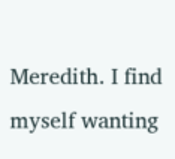Meredith. I find myself wanting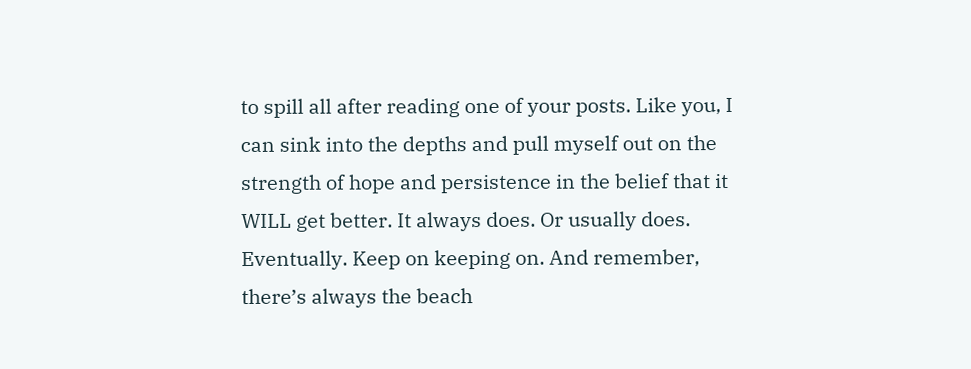to spill all after reading one of your posts. Like you, I can sink into the depths and pull myself out on the strength of hope and persistence in the belief that it WILL get better. It always does. Or usually does. Eventually. Keep on keeping on. And remember, there’s always the beach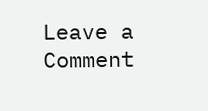Leave a Comment